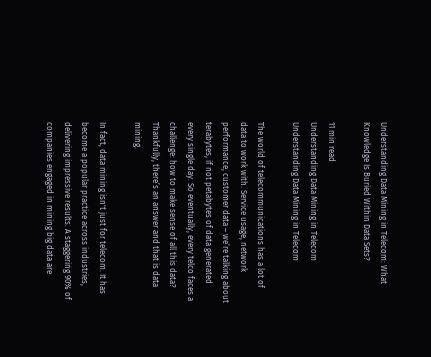Understanding Data Mining in Telecom: What Knowledge Is Buried Within Data Sets?

11 min read
Understanding Data Mining in Telecom
Understanding Data Mining in Telecom

The world of telecommunications has a lot of data to work with. Service usage, network performance, customer data – we’re talking about terabytes, if not petabytes of data generated every single day. So eventually, every telco faces a challenge: how to make sense of all this data? Thankfully, there’s an answer and that is data mining.

In fact, data mining isn't just for telecom. It has become a popular practice across industries, delivering impressive results. A staggering 90% of companies engaged in mining big data are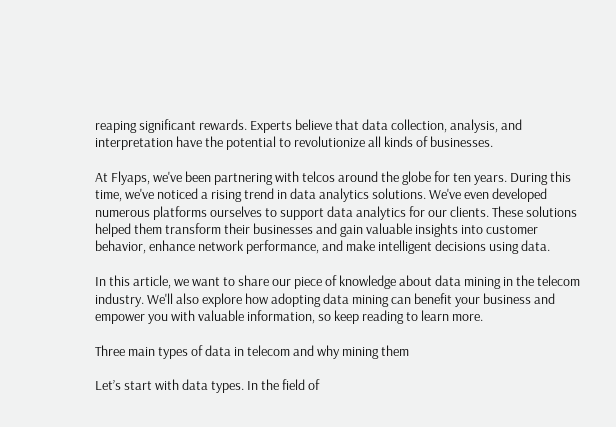reaping significant rewards. Experts believe that data collection, analysis, and interpretation have the potential to revolutionize all kinds of businesses.

At Flyaps, we've been partnering with telcos around the globe for ten years. During this time, we've noticed a rising trend in data analytics solutions. We've even developed numerous platforms ourselves to support data analytics for our clients. These solutions helped them transform their businesses and gain valuable insights into customer behavior, enhance network performance, and make intelligent decisions using data.

In this article, we want to share our piece of knowledge about data mining in the telecom industry. We'll also explore how adopting data mining can benefit your business and empower you with valuable information, so keep reading to learn more.

Three main types of data in telecom and why mining them

Let’s start with data types. In the field of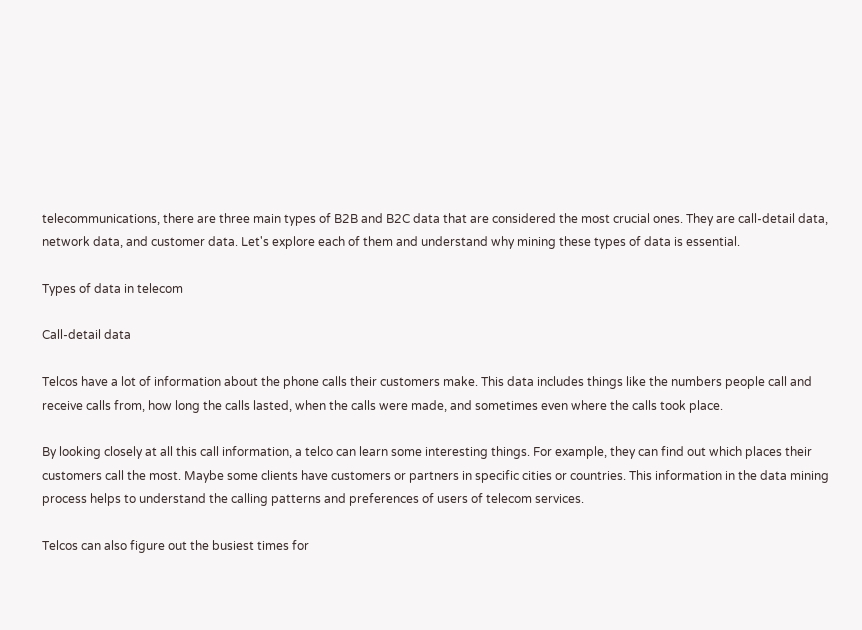telecommunications, there are three main types of B2B and B2C data that are considered the most crucial ones. They are call-detail data, network data, and customer data. Let's explore each of them and understand why mining these types of data is essential.

Types of data in telecom

Call-detail data

Telcos have a lot of information about the phone calls their customers make. This data includes things like the numbers people call and receive calls from, how long the calls lasted, when the calls were made, and sometimes even where the calls took place.

By looking closely at all this call information, a telco can learn some interesting things. For example, they can find out which places their customers call the most. Maybe some clients have customers or partners in specific cities or countries. This information in the data mining process helps to understand the calling patterns and preferences of users of telecom services.

Telcos can also figure out the busiest times for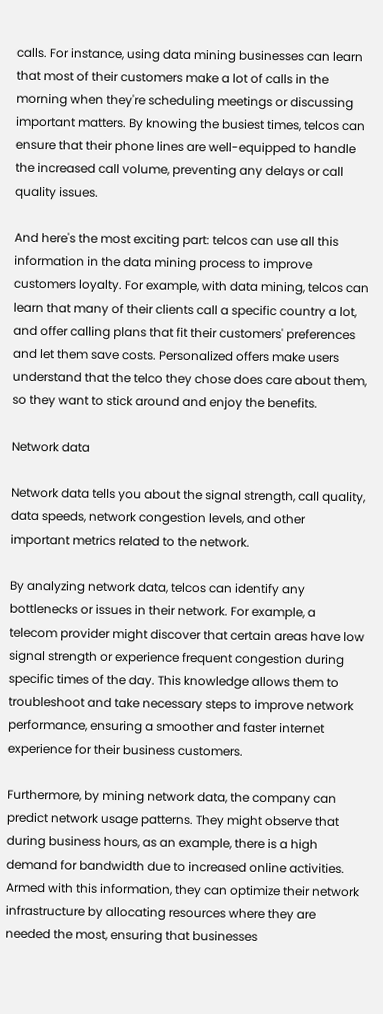calls. For instance, using data mining businesses can learn that most of their customers make a lot of calls in the morning when they're scheduling meetings or discussing important matters. By knowing the busiest times, telcos can ensure that their phone lines are well-equipped to handle the increased call volume, preventing any delays or call quality issues.

And here's the most exciting part: telcos can use all this information in the data mining process to improve customers loyalty. For example, with data mining, telcos can learn that many of their clients call a specific country a lot, and offer calling plans that fit their customers' preferences and let them save costs. Personalized offers make users understand that the telco they chose does care about them, so they want to stick around and enjoy the benefits.

Network data

Network data tells you about the signal strength, call quality, data speeds, network congestion levels, and other important metrics related to the network.

By analyzing network data, telcos can identify any bottlenecks or issues in their network. For example, a telecom provider might discover that certain areas have low signal strength or experience frequent congestion during specific times of the day. This knowledge allows them to troubleshoot and take necessary steps to improve network performance, ensuring a smoother and faster internet experience for their business customers.

Furthermore, by mining network data, the company can predict network usage patterns. They might observe that during business hours, as an example, there is a high demand for bandwidth due to increased online activities. Armed with this information, they can optimize their network infrastructure by allocating resources where they are needed the most, ensuring that businesses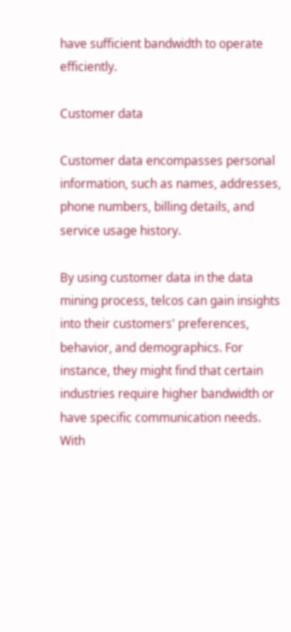have sufficient bandwidth to operate efficiently.

Customer data

Customer data encompasses personal information, such as names, addresses, phone numbers, billing details, and service usage history.

By using customer data in the data mining process, telcos can gain insights into their customers' preferences, behavior, and demographics. For instance, they might find that certain industries require higher bandwidth or have specific communication needs. With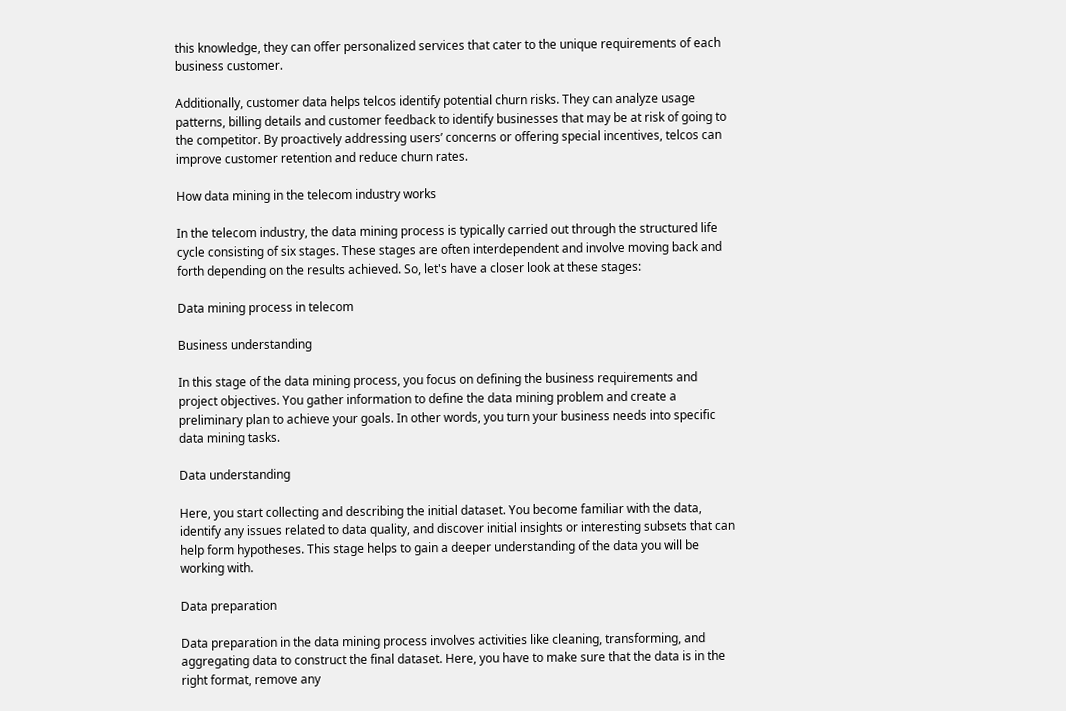this knowledge, they can offer personalized services that cater to the unique requirements of each business customer.

Additionally, customer data helps telcos identify potential churn risks. They can analyze usage patterns, billing details and customer feedback to identify businesses that may be at risk of going to the competitor. By proactively addressing users’ concerns or offering special incentives, telcos can improve customer retention and reduce churn rates.

How data mining in the telecom industry works

In the telecom industry, the data mining process is typically carried out through the structured life cycle consisting of six stages. These stages are often interdependent and involve moving back and forth depending on the results achieved. So, let's have a closer look at these stages:

Data mining process in telecom

Business understanding

In this stage of the data mining process, you focus on defining the business requirements and project objectives. You gather information to define the data mining problem and create a preliminary plan to achieve your goals. In other words, you turn your business needs into specific data mining tasks.

Data understanding

Here, you start collecting and describing the initial dataset. You become familiar with the data, identify any issues related to data quality, and discover initial insights or interesting subsets that can help form hypotheses. This stage helps to gain a deeper understanding of the data you will be working with.

Data preparation

Data preparation in the data mining process involves activities like cleaning, transforming, and aggregating data to construct the final dataset. Here, you have to make sure that the data is in the right format, remove any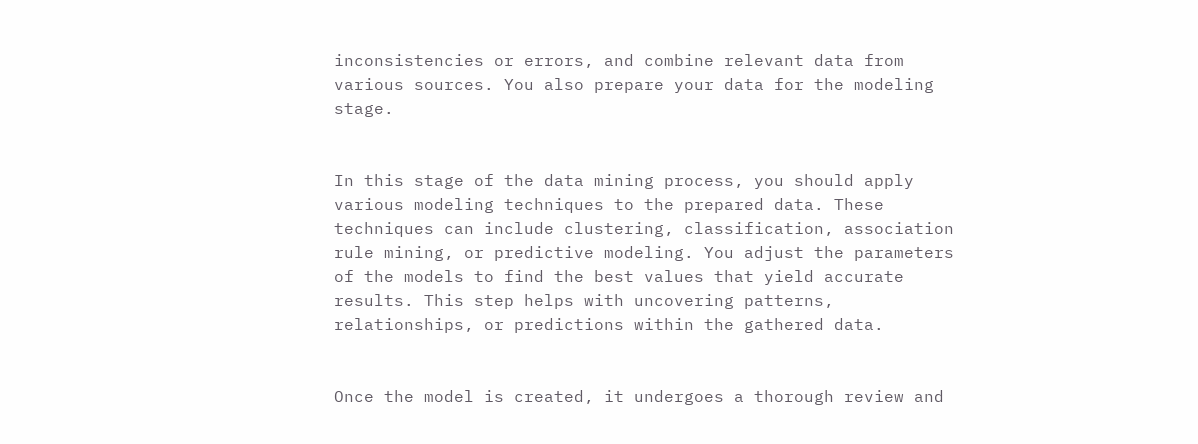inconsistencies or errors, and combine relevant data from various sources. You also prepare your data for the modeling stage.


In this stage of the data mining process, you should apply various modeling techniques to the prepared data. These techniques can include clustering, classification, association rule mining, or predictive modeling. You adjust the parameters of the models to find the best values that yield accurate results. This step helps with uncovering patterns, relationships, or predictions within the gathered data.


Once the model is created, it undergoes a thorough review and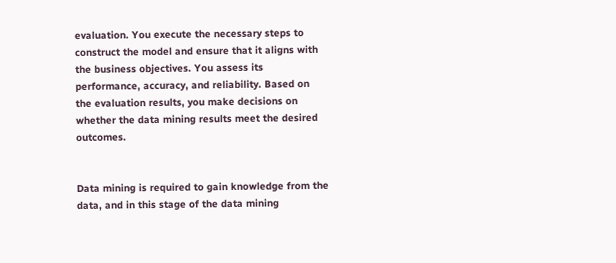evaluation. You execute the necessary steps to construct the model and ensure that it aligns with the business objectives. You assess its performance, accuracy, and reliability. Based on the evaluation results, you make decisions on whether the data mining results meet the desired outcomes.


Data mining is required to gain knowledge from the data, and in this stage of the data mining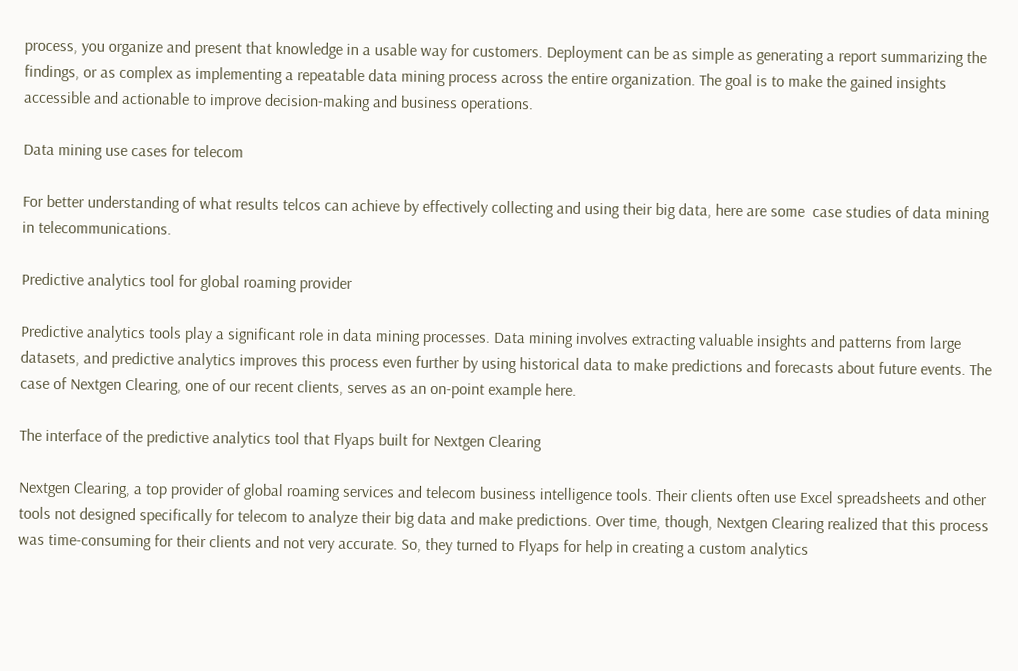process, you organize and present that knowledge in a usable way for customers. Deployment can be as simple as generating a report summarizing the findings, or as complex as implementing a repeatable data mining process across the entire organization. The goal is to make the gained insights accessible and actionable to improve decision-making and business operations.

Data mining use cases for telecom

For better understanding of what results telcos can achieve by effectively collecting and using their big data, here are some  case studies of data mining in telecommunications.

Predictive analytics tool for global roaming provider

Predictive analytics tools play a significant role in data mining processes. Data mining involves extracting valuable insights and patterns from large datasets, and predictive analytics improves this process even further by using historical data to make predictions and forecasts about future events. The case of Nextgen Clearing, one of our recent clients, serves as an on-point example here.

The interface of the predictive analytics tool that Flyaps built for Nextgen Clearing

Nextgen Clearing, a top provider of global roaming services and telecom business intelligence tools. Their clients often use Excel spreadsheets and other tools not designed specifically for telecom to analyze their big data and make predictions. Over time, though, Nextgen Clearing realized that this process was time-consuming for their clients and not very accurate. So, they turned to Flyaps for help in creating a custom analytics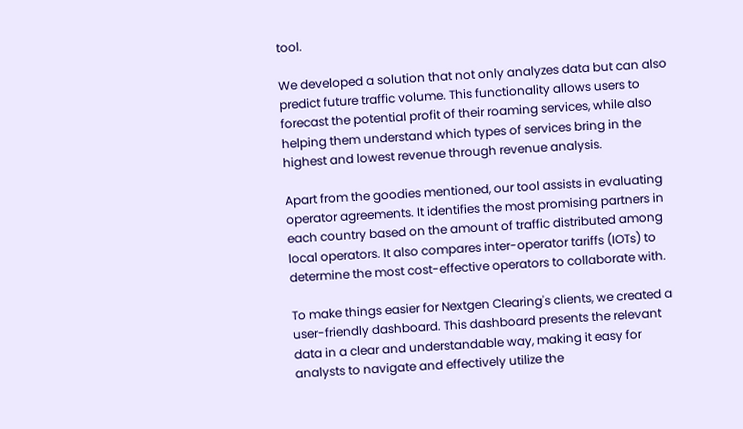tool.

We developed a solution that not only analyzes data but can also predict future traffic volume. This functionality allows users to forecast the potential profit of their roaming services, while also helping them understand which types of services bring in the highest and lowest revenue through revenue analysis.

Apart from the goodies mentioned, our tool assists in evaluating operator agreements. It identifies the most promising partners in each country based on the amount of traffic distributed among local operators. It also compares inter-operator tariffs (IOTs) to determine the most cost-effective operators to collaborate with.

To make things easier for Nextgen Clearing's clients, we created a user-friendly dashboard. This dashboard presents the relevant data in a clear and understandable way, making it easy for analysts to navigate and effectively utilize the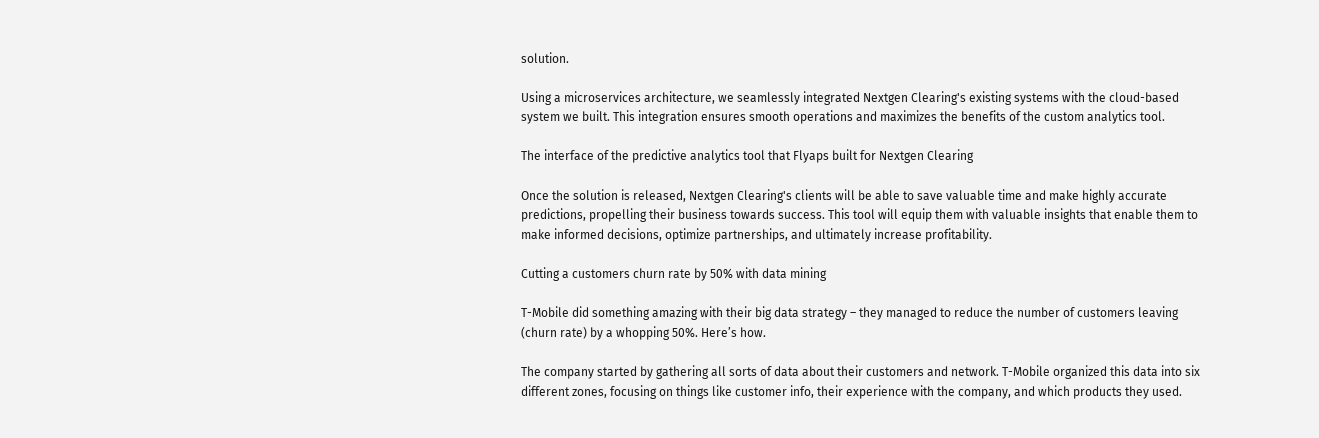solution.

Using a microservices architecture, we seamlessly integrated Nextgen Clearing's existing systems with the cloud-based system we built. This integration ensures smooth operations and maximizes the benefits of the custom analytics tool.

The interface of the predictive analytics tool that Flyaps built for Nextgen Clearing

Once the solution is released, Nextgen Clearing's clients will be able to save valuable time and make highly accurate predictions, propelling their business towards success. This tool will equip them with valuable insights that enable them to make informed decisions, optimize partnerships, and ultimately increase profitability.

Cutting a customers churn rate by 50% with data mining

T-Mobile did something amazing with their big data strategy – they managed to reduce the number of customers leaving (churn rate) by a whopping 50%. Here’s how.

The company started by gathering all sorts of data about their customers and network. T-Mobile organized this data into six different zones, focusing on things like customer info, their experience with the company, and which products they used.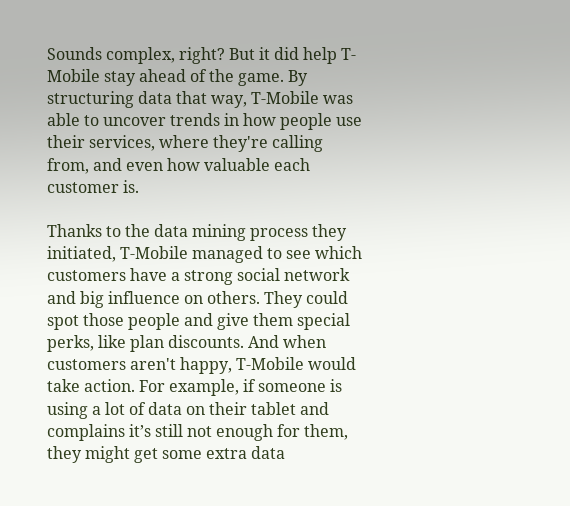Sounds complex, right? But it did help T-Mobile stay ahead of the game. By structuring data that way, T-Mobile was able to uncover trends in how people use their services, where they're calling from, and even how valuable each customer is.

Thanks to the data mining process they initiated, T-Mobile managed to see which customers have a strong social network and big influence on others. They could spot those people and give them special perks, like plan discounts. And when customers aren't happy, T-Mobile would take action. For example, if someone is using a lot of data on their tablet and complains it’s still not enough for them, they might get some extra data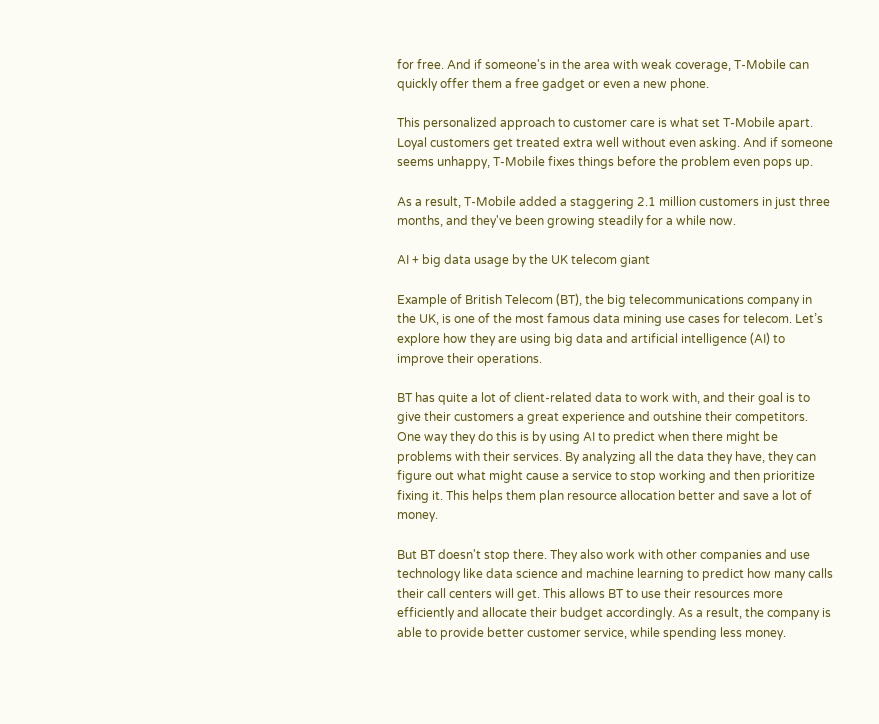for free. And if someone's in the area with weak coverage, T-Mobile can quickly offer them a free gadget or even a new phone.

This personalized approach to customer care is what set T-Mobile apart. Loyal customers get treated extra well without even asking. And if someone seems unhappy, T-Mobile fixes things before the problem even pops up.

As a result, T-Mobile added a staggering 2.1 million customers in just three months, and they've been growing steadily for a while now.

AI + big data usage by the UK telecom giant

Example of British Telecom (BT), the big telecommunications company in the UK, is one of the most famous data mining use cases for telecom. Let’s explore how they are using big data and artificial intelligence (AI) to improve their operations.

BT has quite a lot of client-related data to work with, and their goal is to give their customers a great experience and outshine their competitors. One way they do this is by using AI to predict when there might be problems with their services. By analyzing all the data they have, they can figure out what might cause a service to stop working and then prioritize fixing it. This helps them plan resource allocation better and save a lot of money.

But BT doesn't stop there. They also work with other companies and use technology like data science and machine learning to predict how many calls their call centers will get. This allows BT to use their resources more efficiently and allocate their budget accordingly. As a result, the company is able to provide better customer service, while spending less money.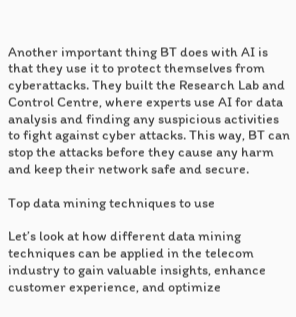Another important thing BT does with AI is that they use it to protect themselves from cyberattacks. They built the Research Lab and Control Centre, where experts use AI for data analysis and finding any suspicious activities to fight against cyber attacks. This way, BT can stop the attacks before they cause any harm and keep their network safe and secure.

Top data mining techniques to use

Let’s look at how different data mining techniques can be applied in the telecom industry to gain valuable insights, enhance customer experience, and optimize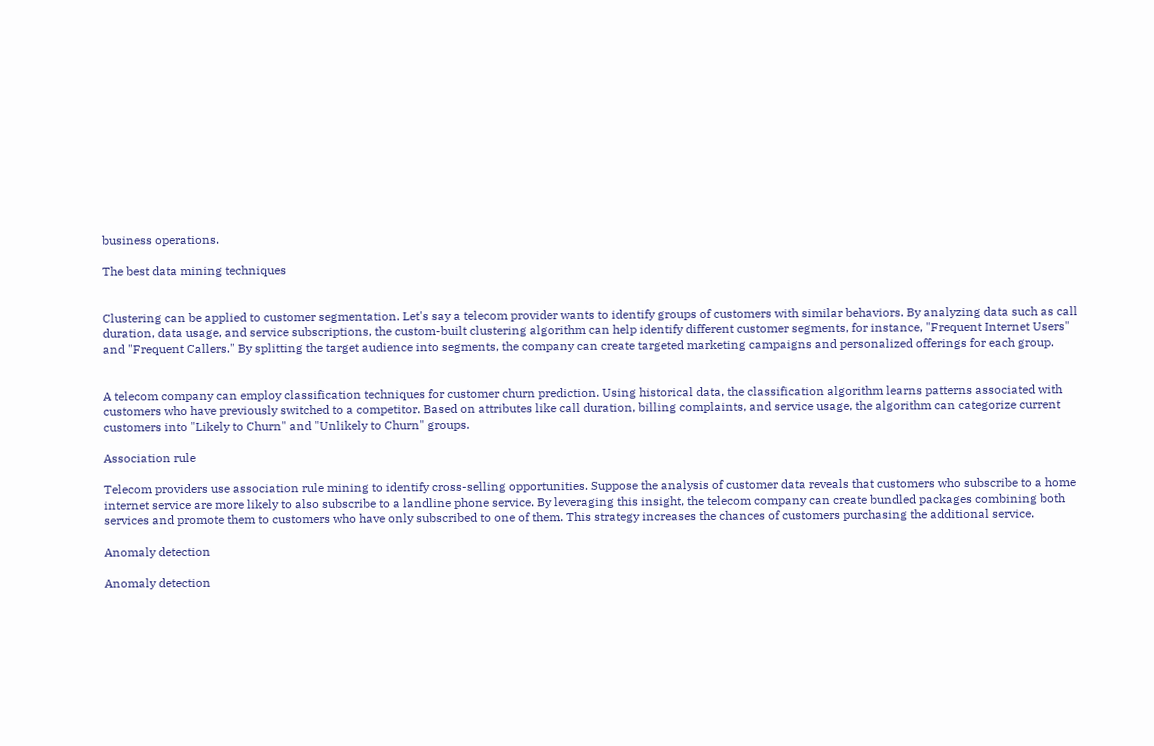business operations.

The best data mining techniques


Clustering can be applied to customer segmentation. Let's say a telecom provider wants to identify groups of customers with similar behaviors. By analyzing data such as call duration, data usage, and service subscriptions, the custom-built clustering algorithm can help identify different customer segments, for instance, "Frequent Internet Users" and "Frequent Callers." By splitting the target audience into segments, the company can create targeted marketing campaigns and personalized offerings for each group.


A telecom company can employ classification techniques for customer churn prediction. Using historical data, the classification algorithm learns patterns associated with customers who have previously switched to a competitor. Based on attributes like call duration, billing complaints, and service usage, the algorithm can categorize current customers into "Likely to Churn" and "Unlikely to Churn" groups.

Association rule

Telecom providers use association rule mining to identify cross-selling opportunities. Suppose the analysis of customer data reveals that customers who subscribe to a home internet service are more likely to also subscribe to a landline phone service. By leveraging this insight, the telecom company can create bundled packages combining both services and promote them to customers who have only subscribed to one of them. This strategy increases the chances of customers purchasing the additional service.

Anomaly detection

Anomaly detection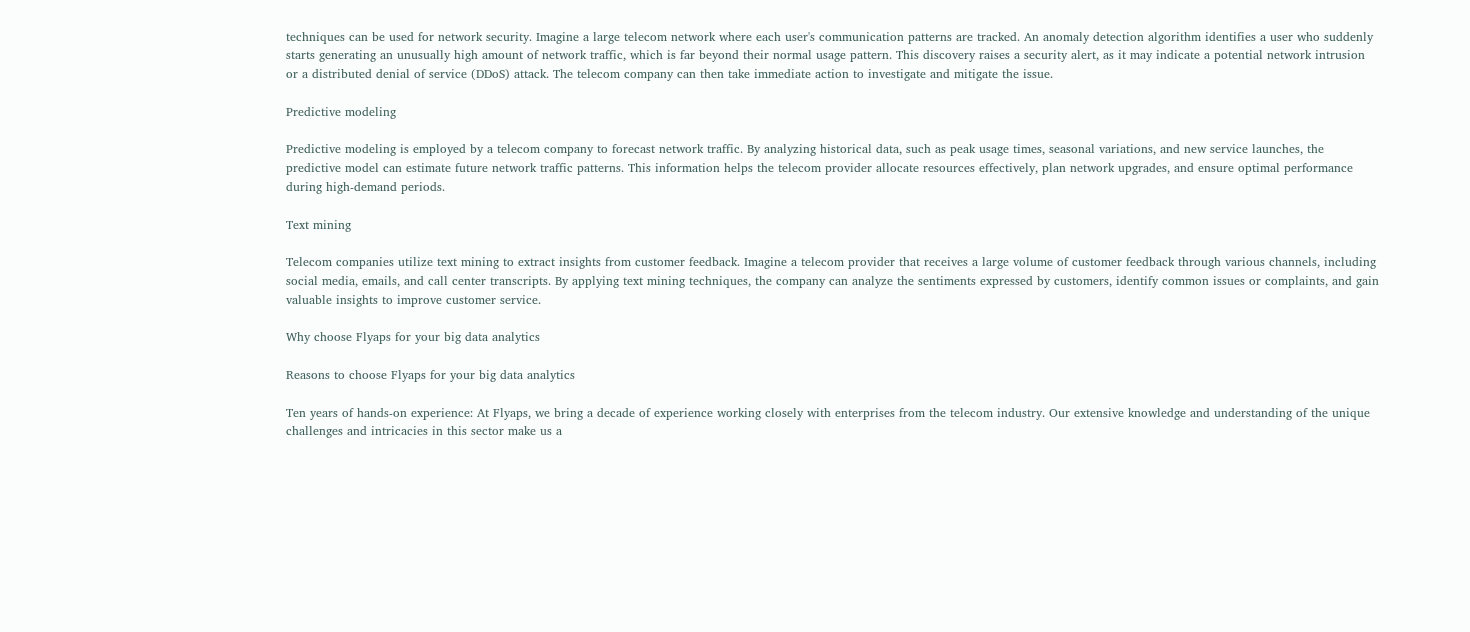techniques can be used for network security. Imagine a large telecom network where each user's communication patterns are tracked. An anomaly detection algorithm identifies a user who suddenly starts generating an unusually high amount of network traffic, which is far beyond their normal usage pattern. This discovery raises a security alert, as it may indicate a potential network intrusion or a distributed denial of service (DDoS) attack. The telecom company can then take immediate action to investigate and mitigate the issue.

Predictive modeling

Predictive modeling is employed by a telecom company to forecast network traffic. By analyzing historical data, such as peak usage times, seasonal variations, and new service launches, the predictive model can estimate future network traffic patterns. This information helps the telecom provider allocate resources effectively, plan network upgrades, and ensure optimal performance during high-demand periods.

Text mining

Telecom companies utilize text mining to extract insights from customer feedback. Imagine a telecom provider that receives a large volume of customer feedback through various channels, including social media, emails, and call center transcripts. By applying text mining techniques, the company can analyze the sentiments expressed by customers, identify common issues or complaints, and gain valuable insights to improve customer service.

Why choose Flyaps for your big data analytics

Reasons to choose Flyaps for your big data analytics

Ten years of hands-on experience: At Flyaps, we bring a decade of experience working closely with enterprises from the telecom industry. Our extensive knowledge and understanding of the unique challenges and intricacies in this sector make us a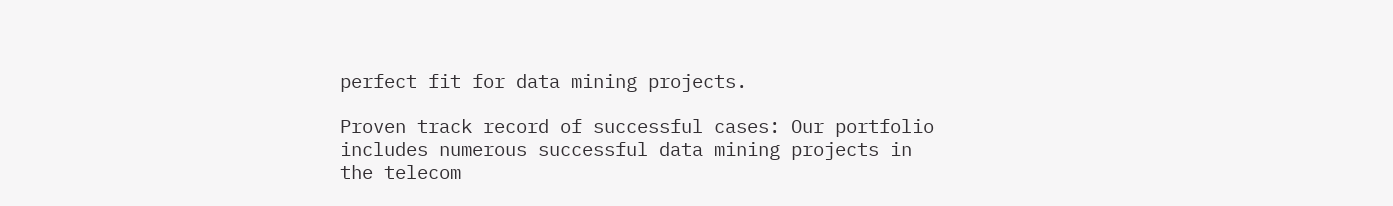perfect fit for data mining projects.

Proven track record of successful cases: Our portfolio includes numerous successful data mining projects in the telecom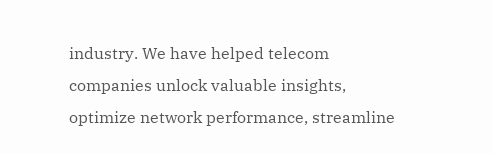industry. We have helped telecom companies unlock valuable insights, optimize network performance, streamline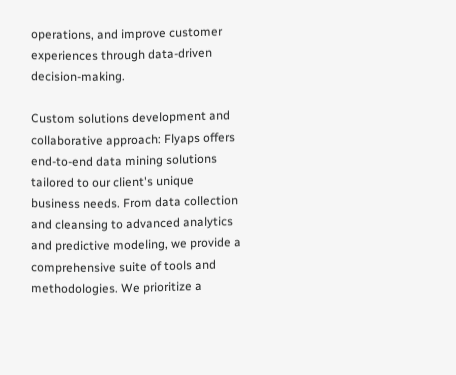operations, and improve customer experiences through data-driven decision-making.

Custom solutions development and collaborative approach: Flyaps offers end-to-end data mining solutions tailored to our client's unique business needs. From data collection and cleansing to advanced analytics and predictive modeling, we provide a comprehensive suite of tools and methodologies. We prioritize a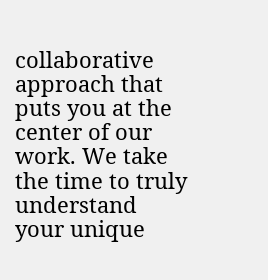collaborative approach that puts you at the center of our work. We take the time to truly understand your unique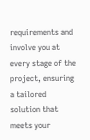requirements and involve you at every stage of the project, ensuring a tailored solution that meets your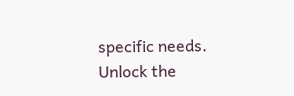specific needs.
Unlock the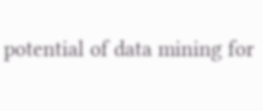potential of data mining for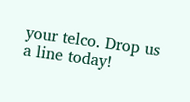your telco. Drop us a line today!